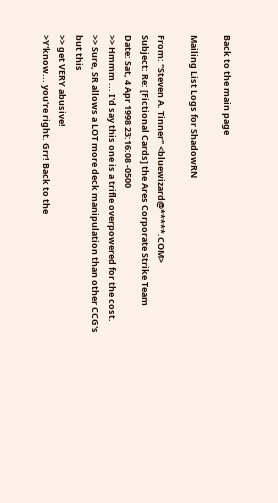Back to the main page

Mailing List Logs for ShadowRN

From: "Steven A. Tinner" <bluewizard@*****.COM>
Subject: Re: [Fictional Cards] the Ares Corporate Strike Team
Date: Sat, 4 Apr 1998 23:16:08 -0500
>> Hmmm ... I'd say this one is a trifle overpowered for the cost.
>> Sure, SR allows a LOT more deck manipulation than other CCG's but this
>> get VERY abusive!
>Y'know... you're right. Grr! Back to the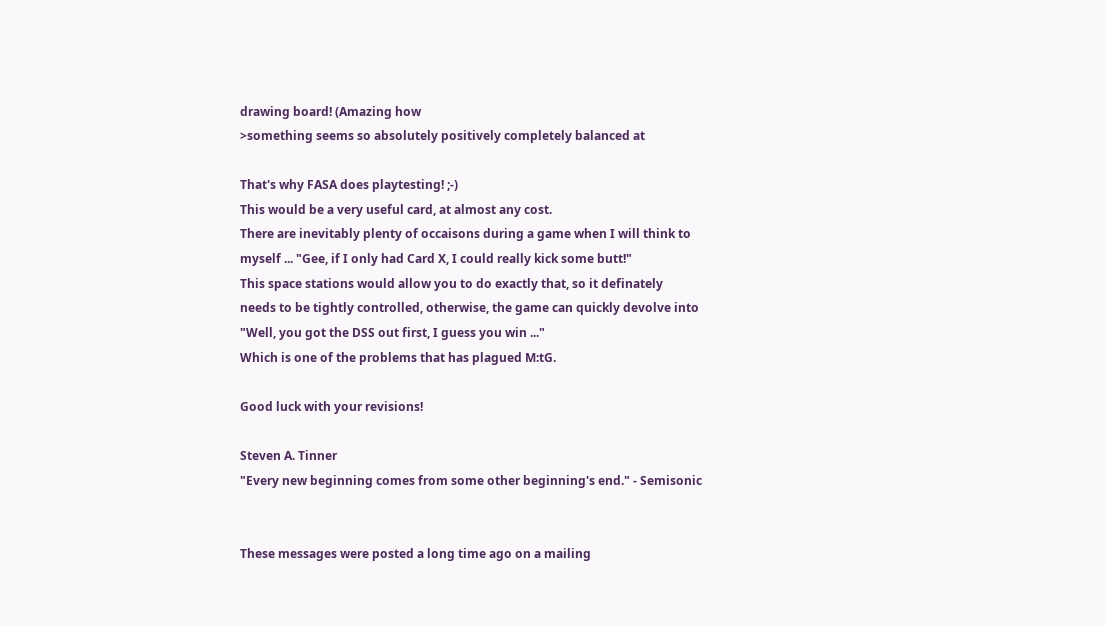drawing board! (Amazing how
>something seems so absolutely positively completely balanced at

That's why FASA does playtesting! ;-)
This would be a very useful card, at almost any cost.
There are inevitably plenty of occaisons during a game when I will think to
myself ... "Gee, if I only had Card X, I could really kick some butt!"
This space stations would allow you to do exactly that, so it definately
needs to be tightly controlled, otherwise, the game can quickly devolve into
"Well, you got the DSS out first, I guess you win ..."
Which is one of the problems that has plagued M:tG.

Good luck with your revisions!

Steven A. Tinner
"Every new beginning comes from some other beginning's end." - Semisonic


These messages were posted a long time ago on a mailing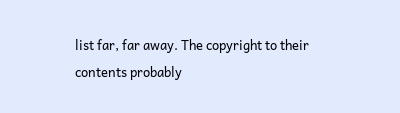list far, far away. The copyright to their contents probably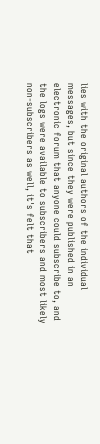lies with the original authors of the individual messages, but since they were published in an electronic forum that anyone could subscribe to, and the logs were available to subscribers and most likely non-subscribers as well, it's felt that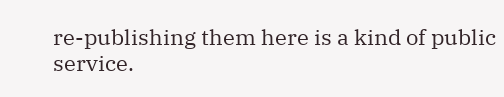re-publishing them here is a kind of public service.